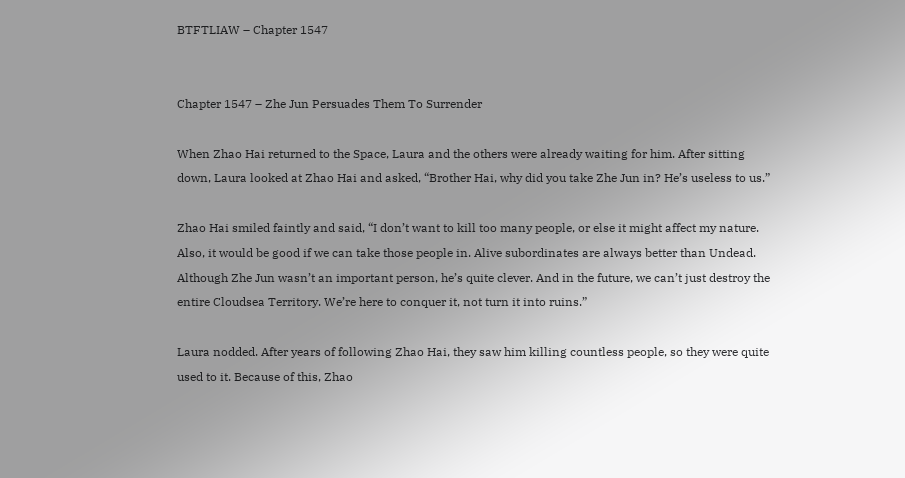BTFTLIAW – Chapter 1547


Chapter 1547 – Zhe Jun Persuades Them To Surrender

When Zhao Hai returned to the Space, Laura and the others were already waiting for him. After sitting down, Laura looked at Zhao Hai and asked, “Brother Hai, why did you take Zhe Jun in? He’s useless to us.”

Zhao Hai smiled faintly and said, “I don’t want to kill too many people, or else it might affect my nature. Also, it would be good if we can take those people in. Alive subordinates are always better than Undead. Although Zhe Jun wasn’t an important person, he’s quite clever. And in the future, we can’t just destroy the entire Cloudsea Territory. We’re here to conquer it, not turn it into ruins.”

Laura nodded. After years of following Zhao Hai, they saw him killing countless people, so they were quite used to it. Because of this, Zhao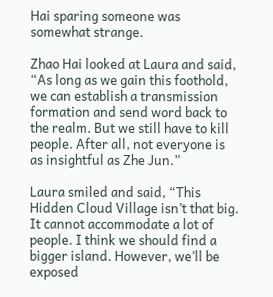Hai sparing someone was somewhat strange.

Zhao Hai looked at Laura and said, “As long as we gain this foothold, we can establish a transmission formation and send word back to the realm. But we still have to kill people. After all, not everyone is as insightful as Zhe Jun.”

Laura smiled and said, “This Hidden Cloud Village isn’t that big. It cannot accommodate a lot of people. I think we should find a bigger island. However, we’ll be exposed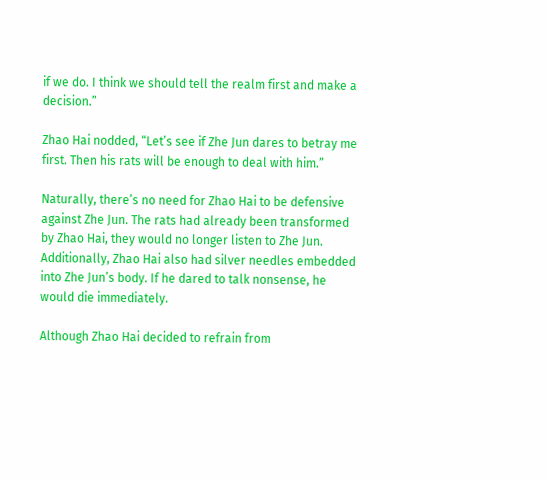if we do. I think we should tell the realm first and make a decision.”

Zhao Hai nodded, “Let’s see if Zhe Jun dares to betray me first. Then his rats will be enough to deal with him.”

Naturally, there’s no need for Zhao Hai to be defensive against Zhe Jun. The rats had already been transformed by Zhao Hai, they would no longer listen to Zhe Jun. Additionally, Zhao Hai also had silver needles embedded into Zhe Jun’s body. If he dared to talk nonsense, he would die immediately.

Although Zhao Hai decided to refrain from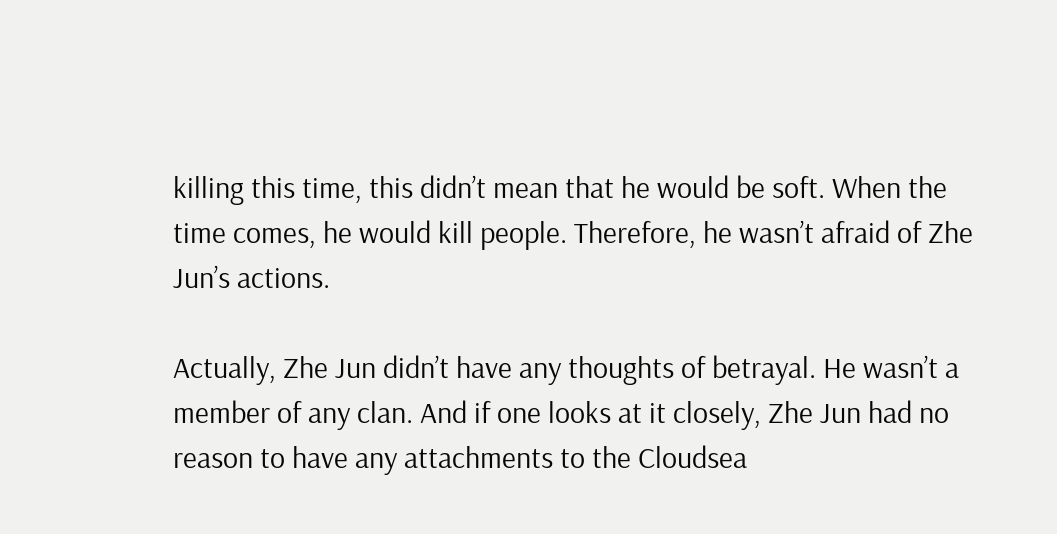killing this time, this didn’t mean that he would be soft. When the time comes, he would kill people. Therefore, he wasn’t afraid of Zhe Jun’s actions.

Actually, Zhe Jun didn’t have any thoughts of betrayal. He wasn’t a member of any clan. And if one looks at it closely, Zhe Jun had no reason to have any attachments to the Cloudsea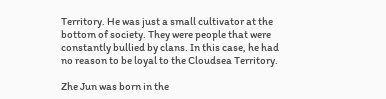Territory. He was just a small cultivator at the bottom of society. They were people that were constantly bullied by clans. In this case, he had no reason to be loyal to the Cloudsea Territory.

Zhe Jun was born in the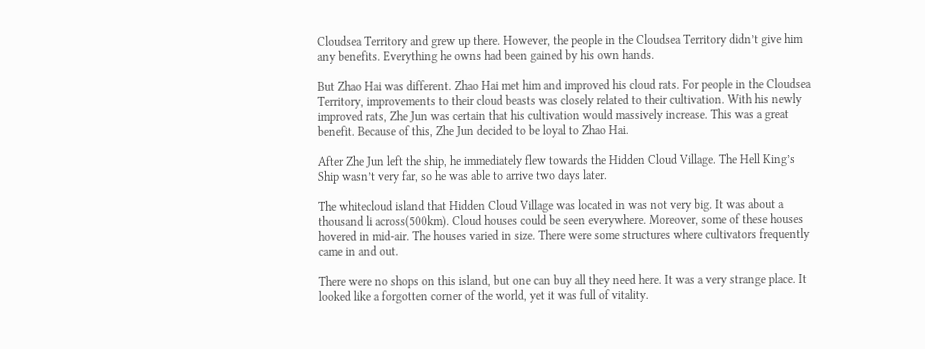Cloudsea Territory and grew up there. However, the people in the Cloudsea Territory didn’t give him any benefits. Everything he owns had been gained by his own hands.

But Zhao Hai was different. Zhao Hai met him and improved his cloud rats. For people in the Cloudsea Territory, improvements to their cloud beasts was closely related to their cultivation. With his newly improved rats, Zhe Jun was certain that his cultivation would massively increase. This was a great benefit. Because of this, Zhe Jun decided to be loyal to Zhao Hai.

After Zhe Jun left the ship, he immediately flew towards the Hidden Cloud Village. The Hell King’s Ship wasn’t very far, so he was able to arrive two days later.

The whitecloud island that Hidden Cloud Village was located in was not very big. It was about a thousand li across(500km). Cloud houses could be seen everywhere. Moreover, some of these houses hovered in mid-air. The houses varied in size. There were some structures where cultivators frequently came in and out.

There were no shops on this island, but one can buy all they need here. It was a very strange place. It looked like a forgotten corner of the world, yet it was full of vitality.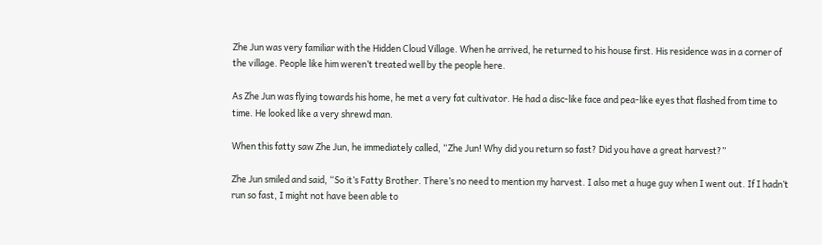Zhe Jun was very familiar with the Hidden Cloud Village. When he arrived, he returned to his house first. His residence was in a corner of the village. People like him weren’t treated well by the people here.

As Zhe Jun was flying towards his home, he met a very fat cultivator. He had a disc-like face and pea-like eyes that flashed from time to time. He looked like a very shrewd man.

When this fatty saw Zhe Jun, he immediately called, “Zhe Jun! Why did you return so fast? Did you have a great harvest?”

Zhe Jun smiled and said, “So it’s Fatty Brother. There’s no need to mention my harvest. I also met a huge guy when I went out. If I hadn’t run so fast, I might not have been able to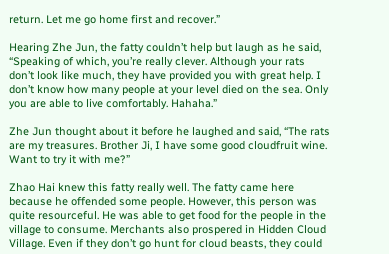return. Let me go home first and recover.”

Hearing Zhe Jun, the fatty couldn’t help but laugh as he said, “Speaking of which, you’re really clever. Although your rats don’t look like much, they have provided you with great help. I don’t know how many people at your level died on the sea. Only you are able to live comfortably. Hahaha.”

Zhe Jun thought about it before he laughed and said, “The rats are my treasures. Brother Ji, I have some good cloudfruit wine. Want to try it with me?”

Zhao Hai knew this fatty really well. The fatty came here because he offended some people. However, this person was quite resourceful. He was able to get food for the people in the village to consume. Merchants also prospered in Hidden Cloud Village. Even if they don’t go hunt for cloud beasts, they could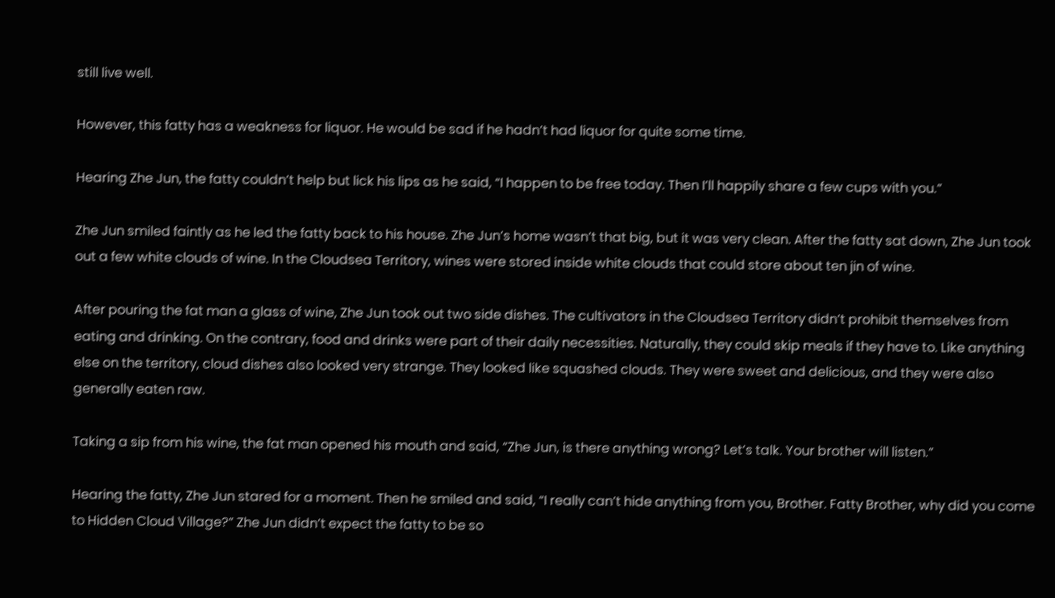still live well.

However, this fatty has a weakness for liquor. He would be sad if he hadn’t had liquor for quite some time.

Hearing Zhe Jun, the fatty couldn’t help but lick his lips as he said, “I happen to be free today. Then I’ll happily share a few cups with you.”

Zhe Jun smiled faintly as he led the fatty back to his house. Zhe Jun’s home wasn’t that big, but it was very clean. After the fatty sat down, Zhe Jun took out a few white clouds of wine. In the Cloudsea Territory, wines were stored inside white clouds that could store about ten jin of wine.

After pouring the fat man a glass of wine, Zhe Jun took out two side dishes. The cultivators in the Cloudsea Territory didn’t prohibit themselves from eating and drinking. On the contrary, food and drinks were part of their daily necessities. Naturally, they could skip meals if they have to. Like anything else on the territory, cloud dishes also looked very strange. They looked like squashed clouds. They were sweet and delicious, and they were also generally eaten raw.

Taking a sip from his wine, the fat man opened his mouth and said, “Zhe Jun, is there anything wrong? Let’s talk. Your brother will listen.”

Hearing the fatty, Zhe Jun stared for a moment. Then he smiled and said, “I really can’t hide anything from you, Brother. Fatty Brother, why did you come to Hidden Cloud Village?” Zhe Jun didn’t expect the fatty to be so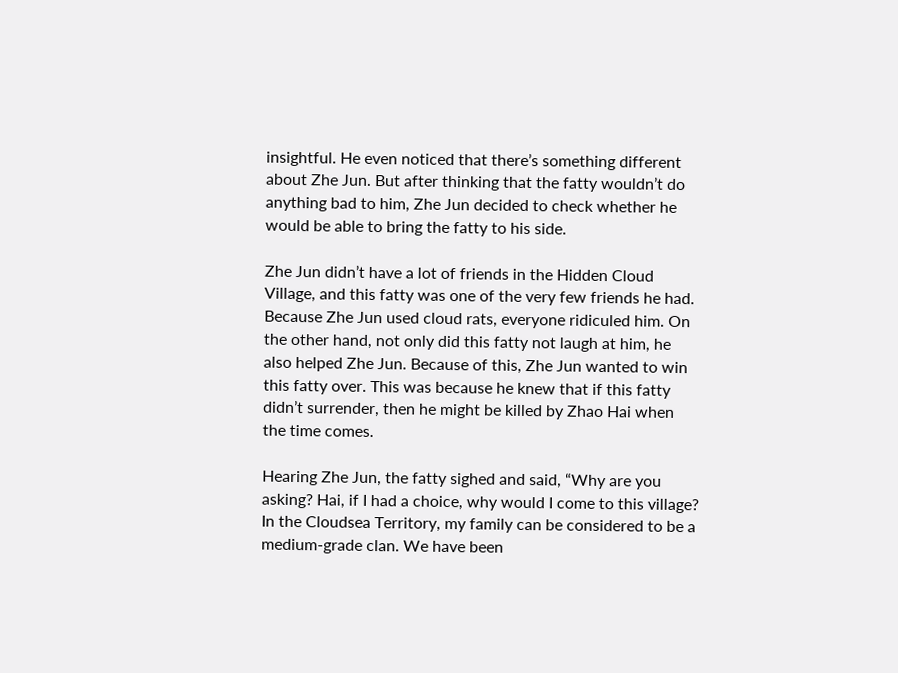insightful. He even noticed that there’s something different about Zhe Jun. But after thinking that the fatty wouldn’t do anything bad to him, Zhe Jun decided to check whether he would be able to bring the fatty to his side.

Zhe Jun didn’t have a lot of friends in the Hidden Cloud Village, and this fatty was one of the very few friends he had. Because Zhe Jun used cloud rats, everyone ridiculed him. On the other hand, not only did this fatty not laugh at him, he also helped Zhe Jun. Because of this, Zhe Jun wanted to win this fatty over. This was because he knew that if this fatty didn’t surrender, then he might be killed by Zhao Hai when the time comes.

Hearing Zhe Jun, the fatty sighed and said, “Why are you asking? Hai, if I had a choice, why would I come to this village? In the Cloudsea Territory, my family can be considered to be a medium-grade clan. We have been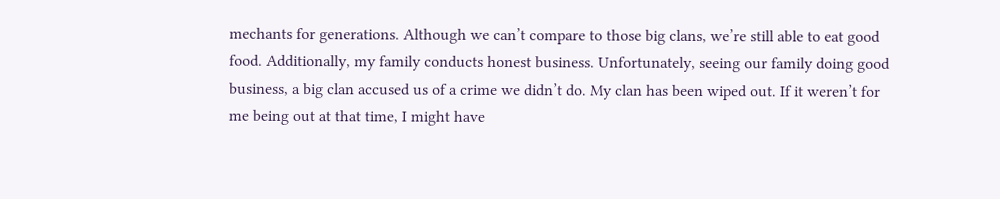mechants for generations. Although we can’t compare to those big clans, we’re still able to eat good food. Additionally, my family conducts honest business. Unfortunately, seeing our family doing good business, a big clan accused us of a crime we didn’t do. My clan has been wiped out. If it weren’t for me being out at that time, I might have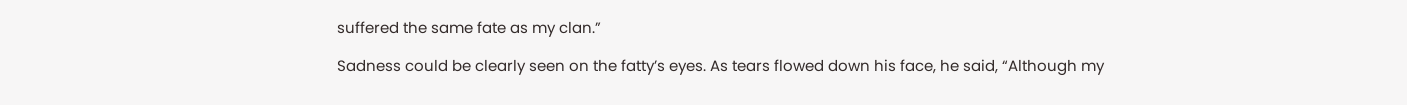suffered the same fate as my clan.”

Sadness could be clearly seen on the fatty’s eyes. As tears flowed down his face, he said, “Although my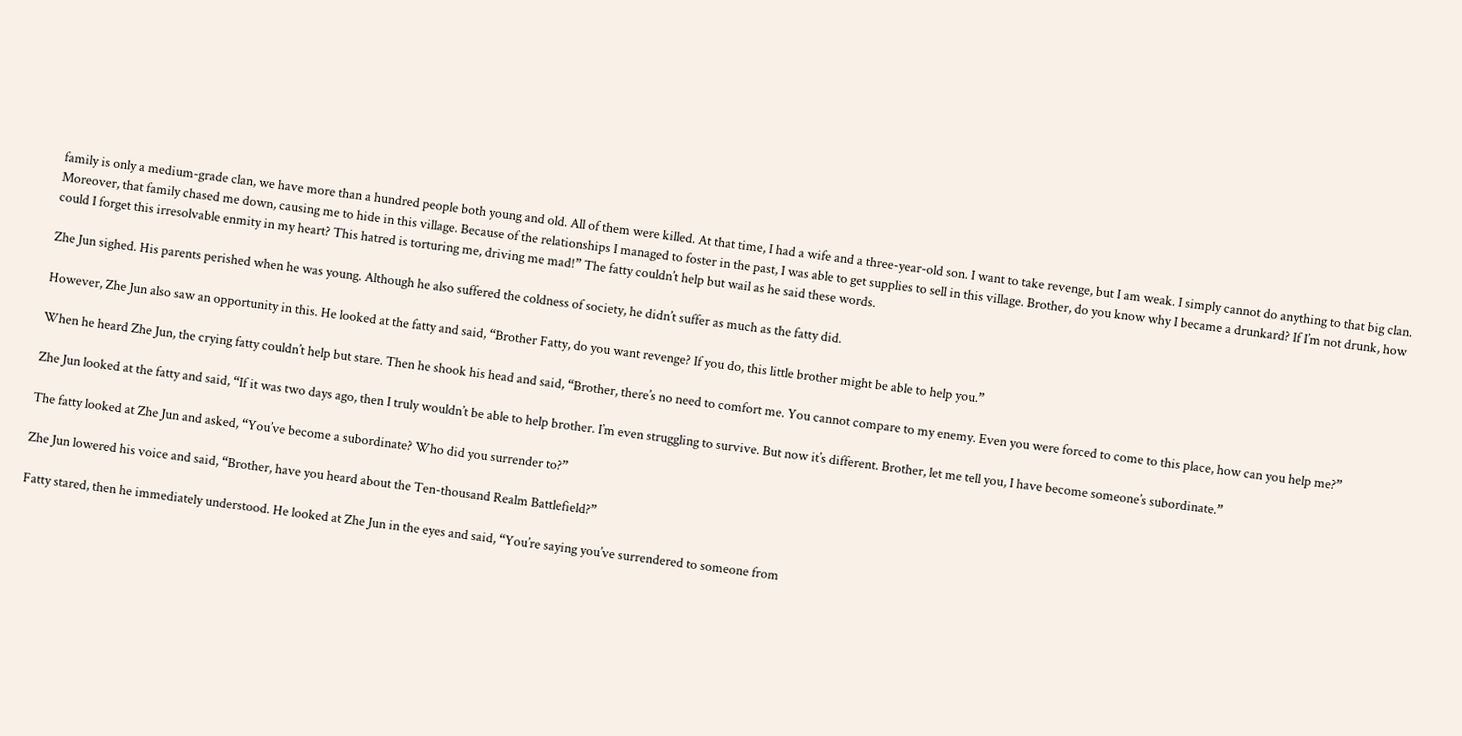family is only a medium-grade clan, we have more than a hundred people both young and old. All of them were killed. At that time, I had a wife and a three-year-old son. I want to take revenge, but I am weak. I simply cannot do anything to that big clan. Moreover, that family chased me down, causing me to hide in this village. Because of the relationships I managed to foster in the past, I was able to get supplies to sell in this village. Brother, do you know why I became a drunkard? If I’m not drunk, how could I forget this irresolvable enmity in my heart? This hatred is torturing me, driving me mad!” The fatty couldn’t help but wail as he said these words.

Zhe Jun sighed. His parents perished when he was young. Although he also suffered the coldness of society, he didn’t suffer as much as the fatty did.

However, Zhe Jun also saw an opportunity in this. He looked at the fatty and said, “Brother Fatty, do you want revenge? If you do, this little brother might be able to help you.”

When he heard Zhe Jun, the crying fatty couldn’t help but stare. Then he shook his head and said, “Brother, there’s no need to comfort me. You cannot compare to my enemy. Even you were forced to come to this place, how can you help me?”

Zhe Jun looked at the fatty and said, “If it was two days ago, then I truly wouldn’t be able to help brother. I’m even struggling to survive. But now it’s different. Brother, let me tell you, I have become someone’s subordinate.”

The fatty looked at Zhe Jun and asked, “You’ve become a subordinate? Who did you surrender to?”

Zhe Jun lowered his voice and said, “Brother, have you heard about the Ten-thousand Realm Battlefield?”

Fatty stared, then he immediately understood. He looked at Zhe Jun in the eyes and said, “You’re saying you’ve surrendered to someone from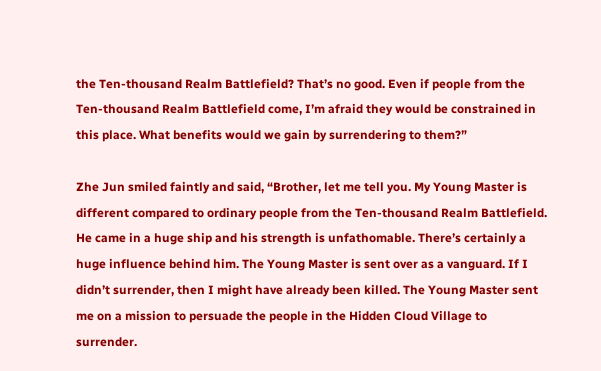the Ten-thousand Realm Battlefield? That’s no good. Even if people from the Ten-thousand Realm Battlefield come, I’m afraid they would be constrained in this place. What benefits would we gain by surrendering to them?”

Zhe Jun smiled faintly and said, “Brother, let me tell you. My Young Master is different compared to ordinary people from the Ten-thousand Realm Battlefield. He came in a huge ship and his strength is unfathomable. There’s certainly a huge influence behind him. The Young Master is sent over as a vanguard. If I didn’t surrender, then I might have already been killed. The Young Master sent me on a mission to persuade the people in the Hidden Cloud Village to surrender.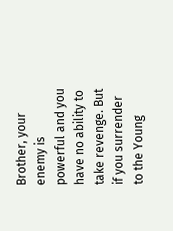Brother, your enemy is powerful and you have no ability to take revenge. But if you surrender to the Young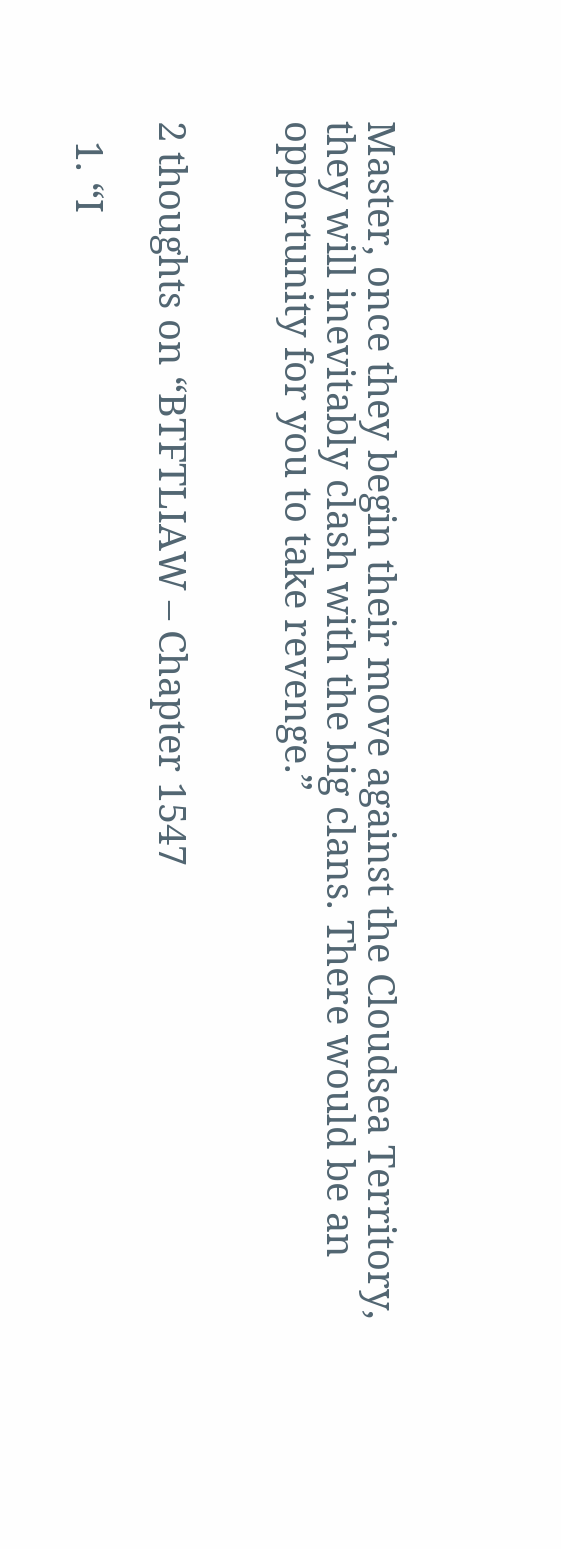Master, once they begin their move against the Cloudsea Territory, they will inevitably clash with the big clans. There would be an opportunity for you to take revenge.”


2 thoughts on “BTFTLIAW – Chapter 1547

  1. “I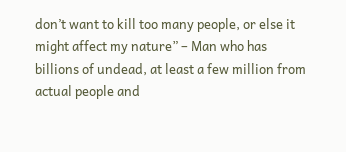don’t want to kill too many people, or else it might affect my nature” – Man who has billions of undead, at least a few million from actual people and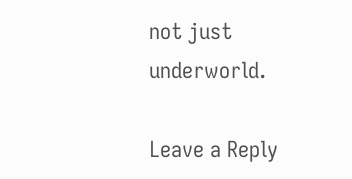not just underworld.

Leave a Reply